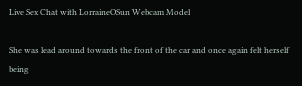Live Sex Chat with LorraineOSun Webcam Model

She was lead around towards the front of the car and once again felt herself being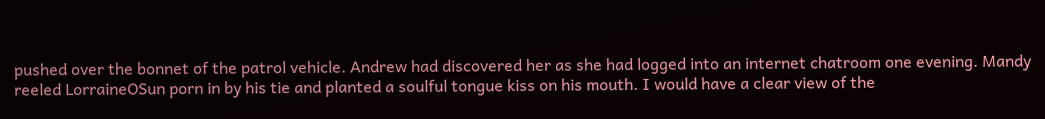pushed over the bonnet of the patrol vehicle. Andrew had discovered her as she had logged into an internet chatroom one evening. Mandy reeled LorraineOSun porn in by his tie and planted a soulful tongue kiss on his mouth. I would have a clear view of the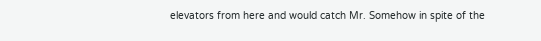elevators from here and would catch Mr. Somehow in spite of the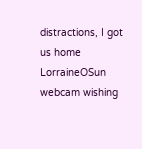distractions, I got us home LorraineOSun webcam wishing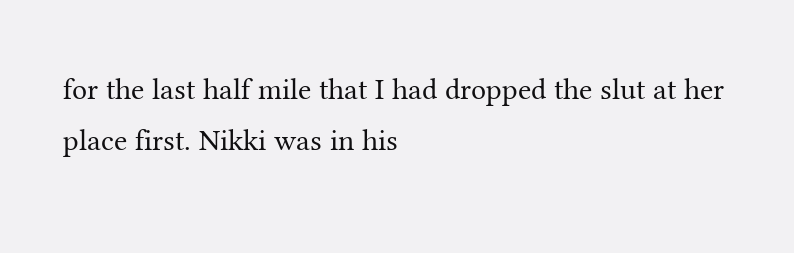for the last half mile that I had dropped the slut at her place first. Nikki was in his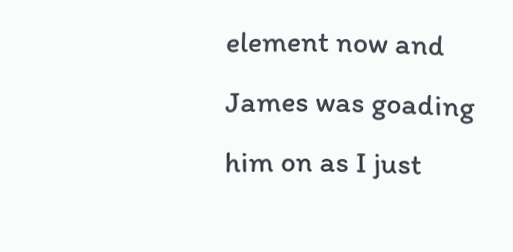element now and James was goading him on as I just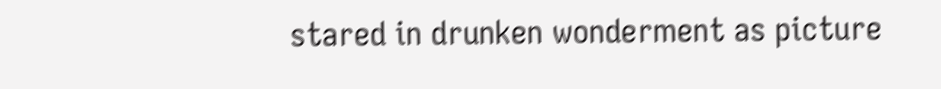stared in drunken wonderment as picture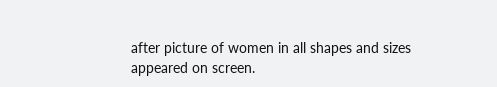after picture of women in all shapes and sizes appeared on screen.